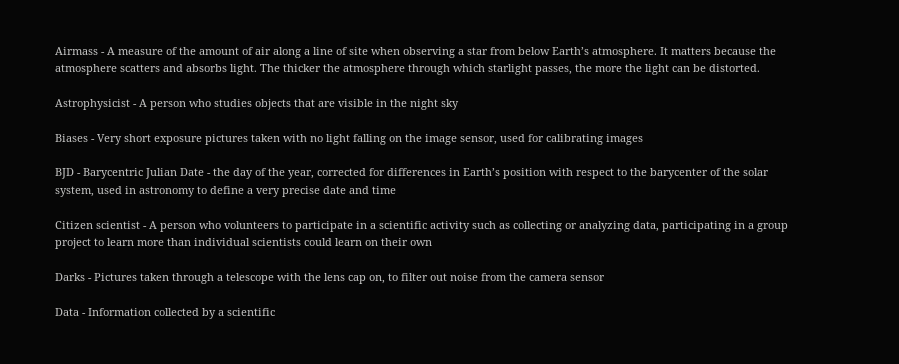Airmass - A measure of the amount of air along a line of site when observing a star from below Earth’s atmosphere. It matters because the atmosphere scatters and absorbs light. The thicker the atmosphere through which starlight passes, the more the light can be distorted.

Astrophysicist - A person who studies objects that are visible in the night sky

Biases - Very short exposure pictures taken with no light falling on the image sensor, used for calibrating images

BJD - Barycentric Julian Date - the day of the year, corrected for differences in Earth’s position with respect to the barycenter of the solar system, used in astronomy to define a very precise date and time

Citizen scientist - A person who volunteers to participate in a scientific activity such as collecting or analyzing data, participating in a group project to learn more than individual scientists could learn on their own

Darks - Pictures taken through a telescope with the lens cap on, to filter out noise from the camera sensor

Data - Information collected by a scientific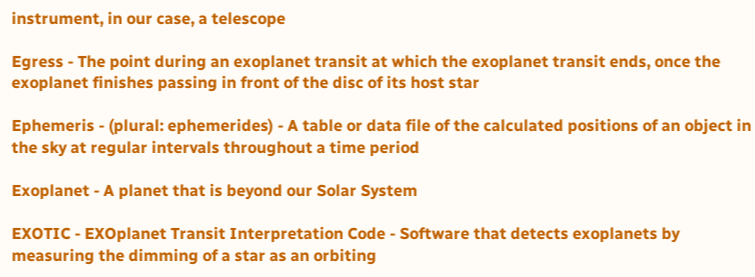instrument, in our case, a telescope

Egress - The point during an exoplanet transit at which the exoplanet transit ends, once the exoplanet finishes passing in front of the disc of its host star

Ephemeris - (plural: ephemerides) - A table or data file of the calculated positions of an object in the sky at regular intervals throughout a time period

Exoplanet - A planet that is beyond our Solar System

EXOTIC - EXOplanet Transit Interpretation Code - Software that detects exoplanets by measuring the dimming of a star as an orbiting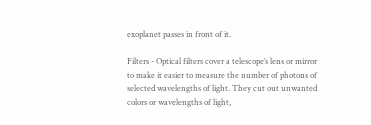exoplanet passes in front of it.

Filters - Optical filters cover a telescope’s lens or mirror to make it easier to measure the number of photons of selected wavelengths of light. They cut out unwanted colors or wavelengths of light,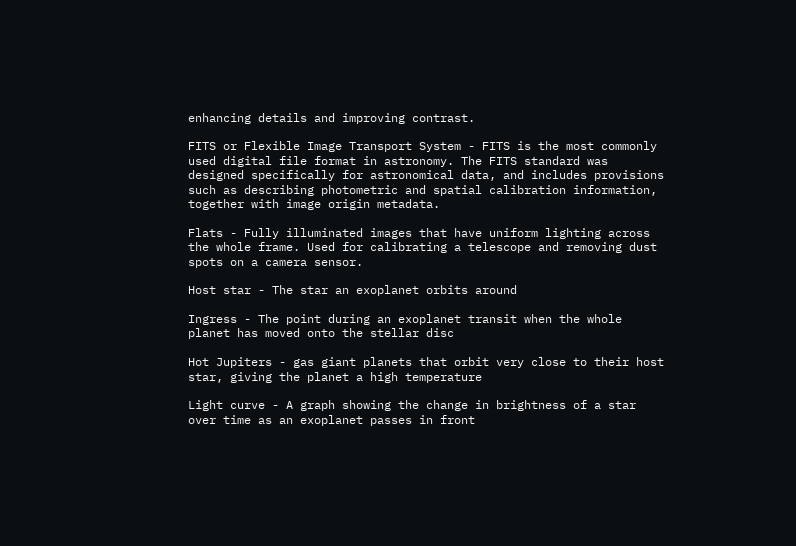enhancing details and improving contrast.

FITS or Flexible Image Transport System - FITS is the most commonly used digital file format in astronomy. The FITS standard was designed specifically for astronomical data, and includes provisions such as describing photometric and spatial calibration information, together with image origin metadata.

Flats - Fully illuminated images that have uniform lighting across the whole frame. Used for calibrating a telescope and removing dust spots on a camera sensor.

Host star - The star an exoplanet orbits around

Ingress - The point during an exoplanet transit when the whole planet has moved onto the stellar disc

Hot Jupiters - gas giant planets that orbit very close to their host star, giving the planet a high temperature

Light curve - A graph showing the change in brightness of a star over time as an exoplanet passes in front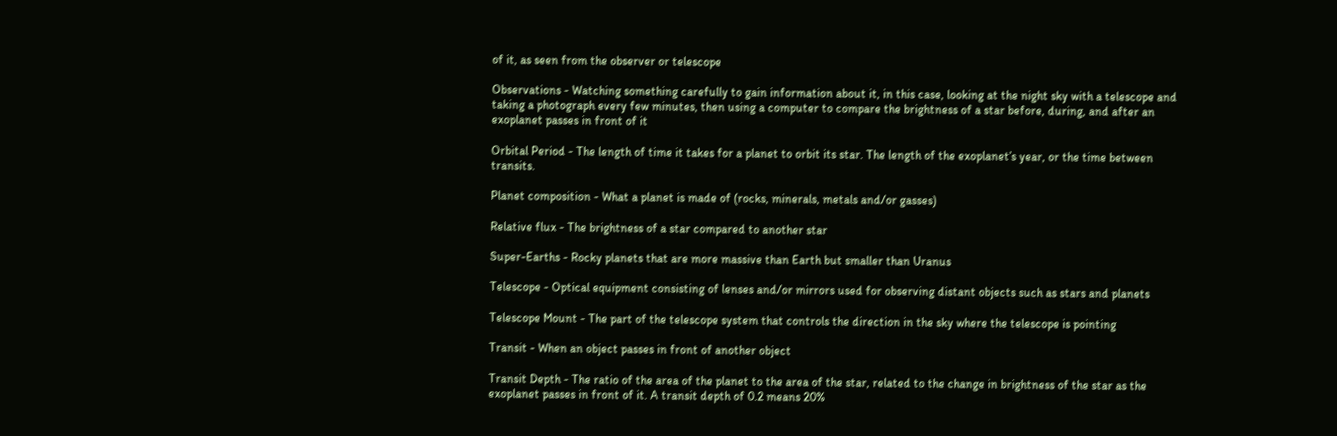of it, as seen from the observer or telescope

Observations - Watching something carefully to gain information about it, in this case, looking at the night sky with a telescope and taking a photograph every few minutes, then using a computer to compare the brightness of a star before, during, and after an exoplanet passes in front of it

Orbital Period - The length of time it takes for a planet to orbit its star. The length of the exoplanet’s year, or the time between transits.

Planet composition - What a planet is made of (rocks, minerals, metals and/or gasses)

Relative flux - The brightness of a star compared to another star

Super-Earths - Rocky planets that are more massive than Earth but smaller than Uranus

Telescope - Optical equipment consisting of lenses and/or mirrors used for observing distant objects such as stars and planets

Telescope Mount - The part of the telescope system that controls the direction in the sky where the telescope is pointing

Transit - When an object passes in front of another object

Transit Depth - The ratio of the area of the planet to the area of the star, related to the change in brightness of the star as the exoplanet passes in front of it. A transit depth of 0.2 means 20%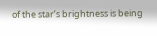of the star’s brightness is being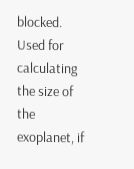blocked. Used for calculating the size of the exoplanet, if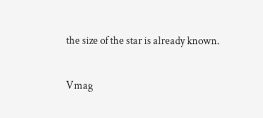the size of the star is already known.

Vmag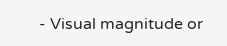- Visual magnitude or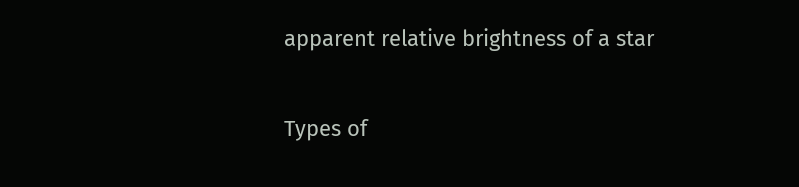apparent relative brightness of a star

Types of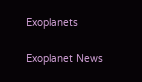Exoplanets

Exoplanet News